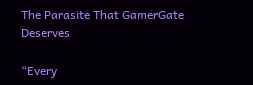The Parasite That GamerGate Deserves

“Every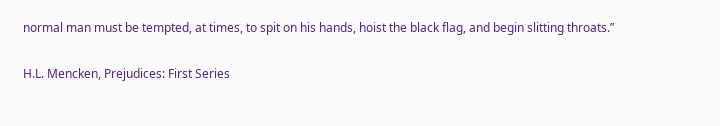normal man must be tempted, at times, to spit on his hands, hoist the black flag, and begin slitting throats.”

H.L. Mencken, Prejudices: First Series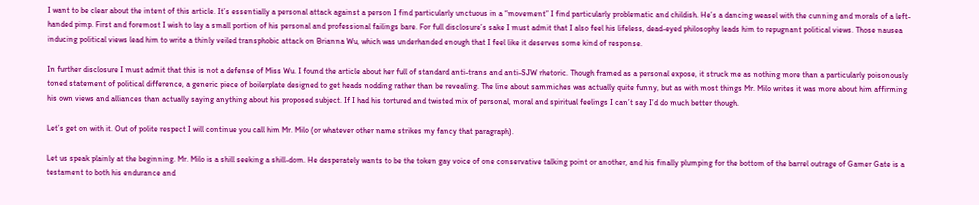I want to be clear about the intent of this article. It’s essentially a personal attack against a person I find particularly unctuous in a “movement” I find particularly problematic and childish. He’s a dancing weasel with the cunning and morals of a left-handed pimp. First and foremost I wish to lay a small portion of his personal and professional failings bare. For full disclosure’s sake I must admit that I also feel his lifeless, dead-eyed philosophy leads him to repugnant political views. Those nausea inducing political views lead him to write a thinly veiled transphobic attack on Brianna Wu, which was underhanded enough that I feel like it deserves some kind of response.

In further disclosure I must admit that this is not a defense of Miss Wu. I found the article about her full of standard anti-trans and anti-SJW rhetoric. Though framed as a personal expose, it struck me as nothing more than a particularly poisonously toned statement of political difference, a generic piece of boilerplate designed to get heads nodding rather than be revealing. The line about sammiches was actually quite funny, but as with most things Mr. Milo writes it was more about him affirming his own views and alliances than actually saying anything about his proposed subject. If I had his tortured and twisted mix of personal, moral and spiritual feelings I can’t say I’d do much better though.

Let’s get on with it. Out of polite respect I will continue you call him Mr. Milo (or whatever other name strikes my fancy that paragraph).

Let us speak plainly at the beginning. Mr. Milo is a shill seeking a shill-dom. He desperately wants to be the token gay voice of one conservative talking point or another, and his finally plumping for the bottom of the barrel outrage of Gamer Gate is a testament to both his endurance and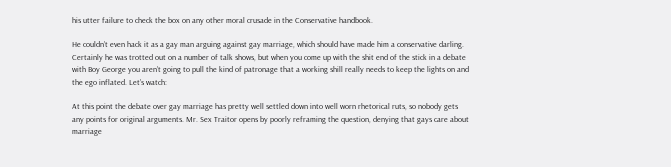his utter failure to check the box on any other moral crusade in the Conservative handbook.

He couldn’t even hack it as a gay man arguing against gay marriage, which should have made him a conservative darling. Certainly he was trotted out on a number of talk shows, but when you come up with the shit end of the stick in a debate with Boy George you aren’t going to pull the kind of patronage that a working shill really needs to keep the lights on and the ego inflated. Let’s watch:

At this point the debate over gay marriage has pretty well settled down into well worn rhetorical ruts, so nobody gets any points for original arguments. Mr. Sex Traitor opens by poorly reframing the question, denying that gays care about marriage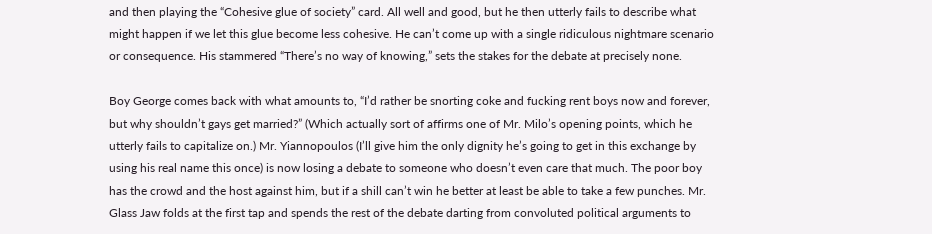and then playing the “Cohesive glue of society” card. All well and good, but he then utterly fails to describe what might happen if we let this glue become less cohesive. He can’t come up with a single ridiculous nightmare scenario or consequence. His stammered “There’s no way of knowing,” sets the stakes for the debate at precisely none.

Boy George comes back with what amounts to, “I’d rather be snorting coke and fucking rent boys now and forever, but why shouldn’t gays get married?” (Which actually sort of affirms one of Mr. Milo’s opening points, which he utterly fails to capitalize on.) Mr. Yiannopoulos (I’ll give him the only dignity he’s going to get in this exchange by using his real name this once) is now losing a debate to someone who doesn’t even care that much. The poor boy has the crowd and the host against him, but if a shill can’t win he better at least be able to take a few punches. Mr. Glass Jaw folds at the first tap and spends the rest of the debate darting from convoluted political arguments to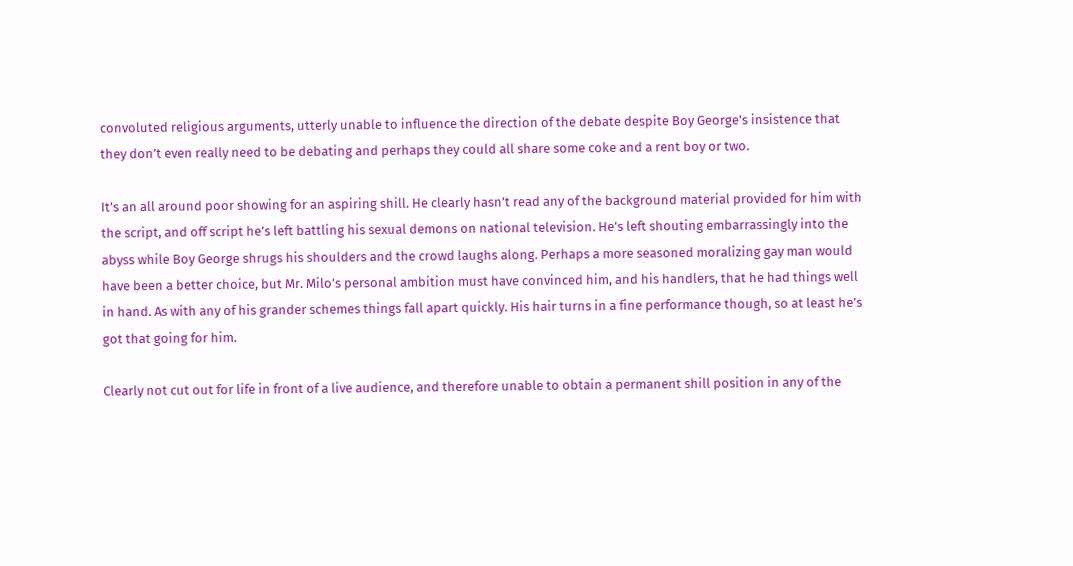convoluted religious arguments, utterly unable to influence the direction of the debate despite Boy George’s insistence that they don’t even really need to be debating and perhaps they could all share some coke and a rent boy or two.

It’s an all around poor showing for an aspiring shill. He clearly hasn’t read any of the background material provided for him with the script, and off script he’s left battling his sexual demons on national television. He’s left shouting embarrassingly into the abyss while Boy George shrugs his shoulders and the crowd laughs along. Perhaps a more seasoned moralizing gay man would have been a better choice, but Mr. Milo’s personal ambition must have convinced him, and his handlers, that he had things well in hand. As with any of his grander schemes things fall apart quickly. His hair turns in a fine performance though, so at least he’s got that going for him.

Clearly not cut out for life in front of a live audience, and therefore unable to obtain a permanent shill position in any of the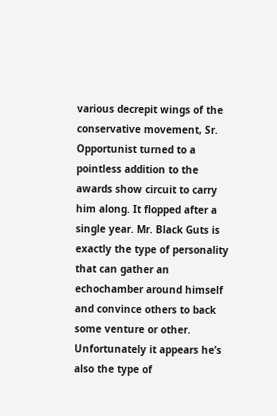various decrepit wings of the conservative movement, Sr. Opportunist turned to a pointless addition to the awards show circuit to carry him along. It flopped after a single year. Mr. Black Guts is exactly the type of personality that can gather an echochamber around himself and convince others to back some venture or other. Unfortunately it appears he’s also the type of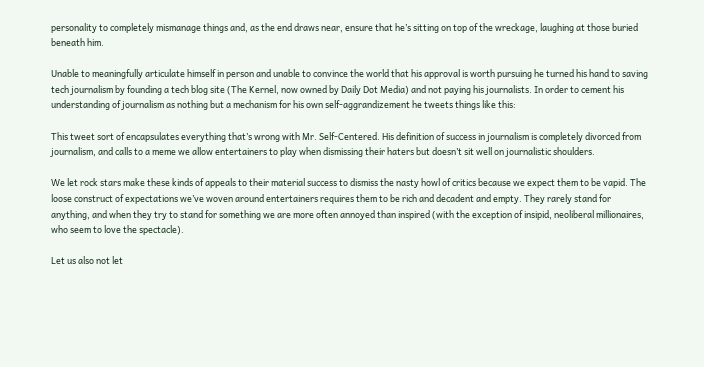personality to completely mismanage things and, as the end draws near, ensure that he’s sitting on top of the wreckage, laughing at those buried beneath him.

Unable to meaningfully articulate himself in person and unable to convince the world that his approval is worth pursuing he turned his hand to saving tech journalism by founding a tech blog site (The Kernel, now owned by Daily Dot Media) and not paying his journalists. In order to cement his understanding of journalism as nothing but a mechanism for his own self-aggrandizement he tweets things like this:

This tweet sort of encapsulates everything that’s wrong with Mr. Self-Centered. His definition of success in journalism is completely divorced from journalism, and calls to a meme we allow entertainers to play when dismissing their haters but doesn’t sit well on journalistic shoulders.

We let rock stars make these kinds of appeals to their material success to dismiss the nasty howl of critics because we expect them to be vapid. The loose construct of expectations we’ve woven around entertainers requires them to be rich and decadent and empty. They rarely stand for anything, and when they try to stand for something we are more often annoyed than inspired (with the exception of insipid, neoliberal millionaires, who seem to love the spectacle).

Let us also not let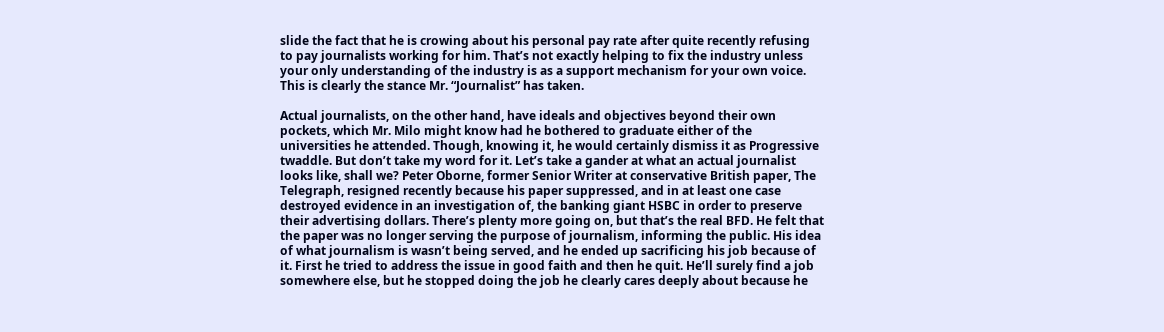slide the fact that he is crowing about his personal pay rate after quite recently refusing to pay journalists working for him. That’s not exactly helping to fix the industry unless your only understanding of the industry is as a support mechanism for your own voice. This is clearly the stance Mr. “Journalist” has taken.

Actual journalists, on the other hand, have ideals and objectives beyond their own pockets, which Mr. Milo might know had he bothered to graduate either of the universities he attended. Though, knowing it, he would certainly dismiss it as Progressive twaddle. But don’t take my word for it. Let’s take a gander at what an actual journalist looks like, shall we? Peter Oborne, former Senior Writer at conservative British paper, The Telegraph, resigned recently because his paper suppressed, and in at least one case destroyed evidence in an investigation of, the banking giant HSBC in order to preserve their advertising dollars. There’s plenty more going on, but that’s the real BFD. He felt that the paper was no longer serving the purpose of journalism, informing the public. His idea of what journalism is wasn’t being served, and he ended up sacrificing his job because of it. First he tried to address the issue in good faith and then he quit. He’ll surely find a job somewhere else, but he stopped doing the job he clearly cares deeply about because he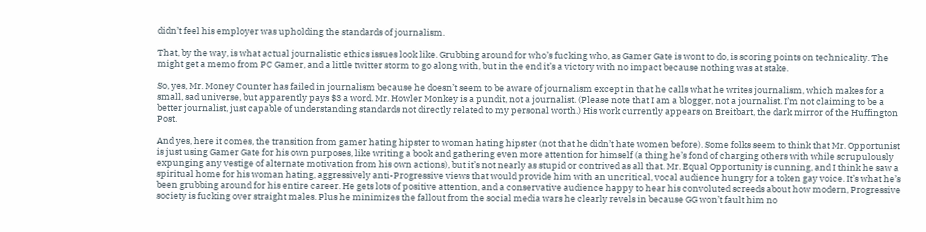didn’t feel his employer was upholding the standards of journalism.

That, by the way, is what actual journalistic ethics issues look like. Grubbing around for who’s fucking who, as Gamer Gate is wont to do, is scoring points on technicality. The might get a memo from PC Gamer, and a little twitter storm to go along with, but in the end it’s a victory with no impact because nothing was at stake.

So, yes, Mr. Money Counter has failed in journalism because he doesn’t seem to be aware of journalism except in that he calls what he writes journalism, which makes for a small, sad universe, but apparently pays $3 a word. Mr. Howler Monkey is a pundit, not a journalist. (Please note that I am a blogger, not a journalist. I’m not claiming to be a better journalist, just capable of understanding standards not directly related to my personal worth.) His work currently appears on Breitbart, the dark mirror of the Huffington Post.

And yes, here it comes, the transition from gamer hating hipster to woman hating hipster (not that he didn’t hate women before). Some folks seem to think that Mr. Opportunist is just using Gamer Gate for his own purposes, like writing a book and gathering even more attention for himself (a thing he’s fond of charging others with while scrupulously expunging any vestige of alternate motivation from his own actions), but it’s not nearly as stupid or contrived as all that. Mr. Equal Opportunity is cunning, and I think he saw a spiritual home for his woman hating, aggressively anti-Progressive views that would provide him with an uncritical, vocal audience hungry for a token gay voice. It’s what he’s been grubbing around for his entire career. He gets lots of positive attention, and a conservative audience happy to hear his convoluted screeds about how modern, Progressive society is fucking over straight males. Plus he minimizes the fallout from the social media wars he clearly revels in because GG won’t fault him no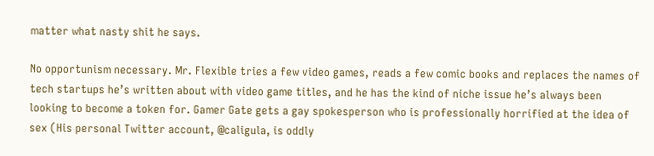matter what nasty shit he says.

No opportunism necessary. Mr. Flexible tries a few video games, reads a few comic books and replaces the names of tech startups he’s written about with video game titles, and he has the kind of niche issue he’s always been looking to become a token for. Gamer Gate gets a gay spokesperson who is professionally horrified at the idea of sex (His personal Twitter account, @caligula, is oddly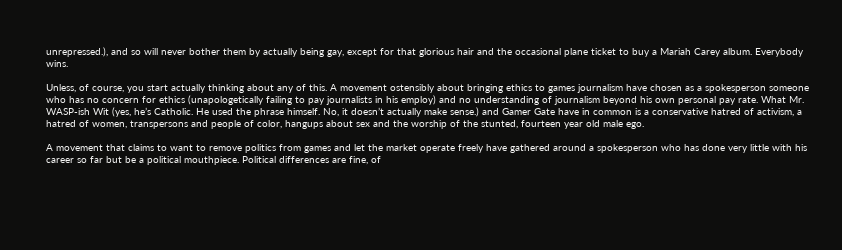unrepressed.), and so will never bother them by actually being gay, except for that glorious hair and the occasional plane ticket to buy a Mariah Carey album. Everybody wins.

Unless, of course, you start actually thinking about any of this. A movement ostensibly about bringing ethics to games journalism have chosen as a spokesperson someone who has no concern for ethics (unapologetically failing to pay journalists in his employ) and no understanding of journalism beyond his own personal pay rate. What Mr. WASP-ish Wit (yes, he’s Catholic. He used the phrase himself. No, it doesn’t actually make sense.) and Gamer Gate have in common is a conservative hatred of activism, a hatred of women, transpersons and people of color, hangups about sex and the worship of the stunted, fourteen year old male ego.

A movement that claims to want to remove politics from games and let the market operate freely have gathered around a spokesperson who has done very little with his career so far but be a political mouthpiece. Political differences are fine, of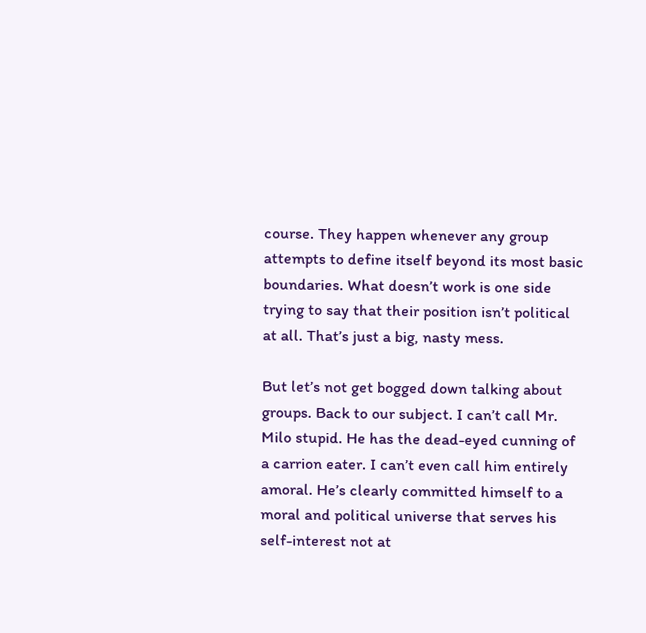course. They happen whenever any group attempts to define itself beyond its most basic boundaries. What doesn’t work is one side trying to say that their position isn’t political at all. That’s just a big, nasty mess.

But let’s not get bogged down talking about groups. Back to our subject. I can’t call Mr. Milo stupid. He has the dead-eyed cunning of a carrion eater. I can’t even call him entirely amoral. He’s clearly committed himself to a moral and political universe that serves his self-interest not at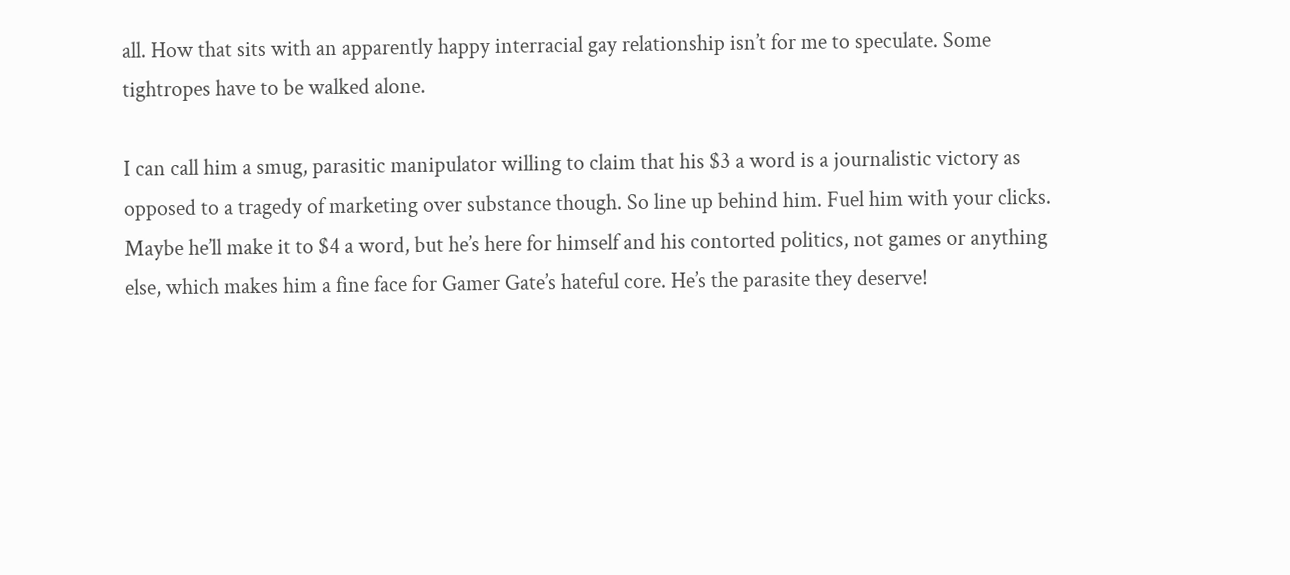all. How that sits with an apparently happy interracial gay relationship isn’t for me to speculate. Some tightropes have to be walked alone.

I can call him a smug, parasitic manipulator willing to claim that his $3 a word is a journalistic victory as opposed to a tragedy of marketing over substance though. So line up behind him. Fuel him with your clicks. Maybe he’ll make it to $4 a word, but he’s here for himself and his contorted politics, not games or anything else, which makes him a fine face for Gamer Gate’s hateful core. He’s the parasite they deserve!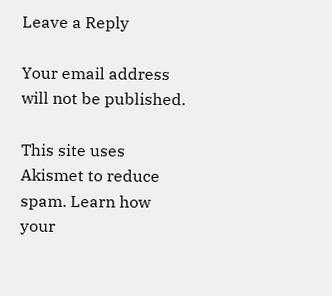Leave a Reply

Your email address will not be published.

This site uses Akismet to reduce spam. Learn how your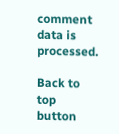comment data is processed.

Back to top button